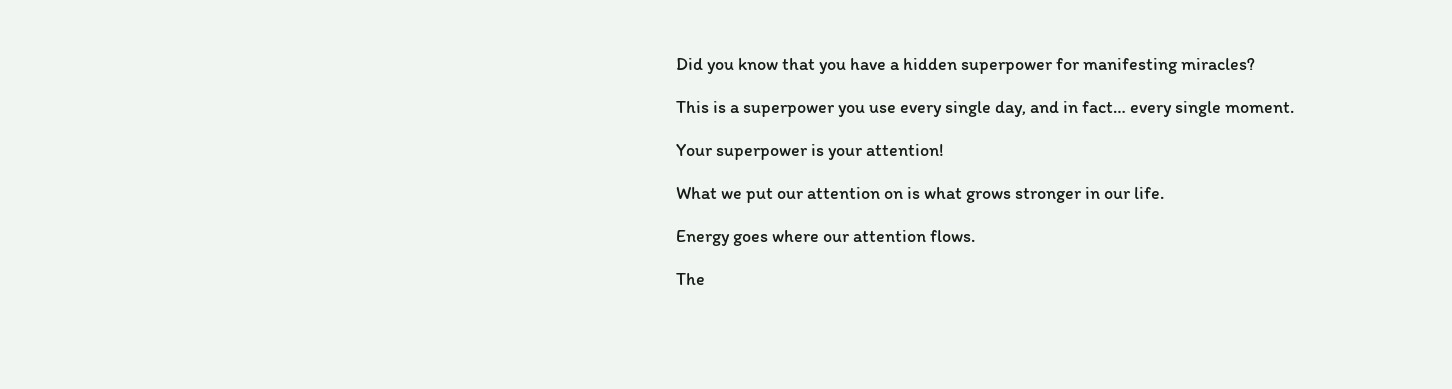Did you know that you have a hidden superpower for manifesting miracles?

This is a superpower you use every single day, and in fact… every single moment.

Your superpower is your attention!

What we put our attention on is what grows stronger in our life.

Energy goes where our attention flows.

The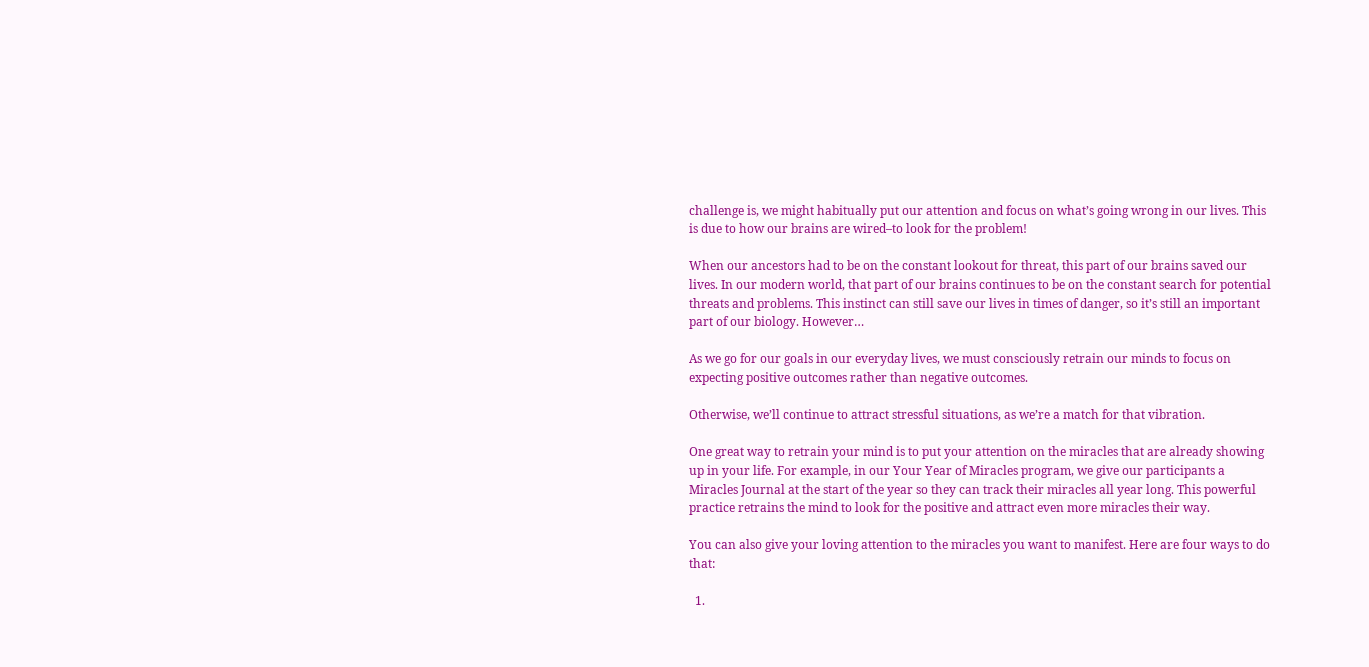challenge is, we might habitually put our attention and focus on what’s going wrong in our lives. This is due to how our brains are wired–to look for the problem!

When our ancestors had to be on the constant lookout for threat, this part of our brains saved our lives. In our modern world, that part of our brains continues to be on the constant search for potential threats and problems. This instinct can still save our lives in times of danger, so it’s still an important part of our biology. However…

As we go for our goals in our everyday lives, we must consciously retrain our minds to focus on expecting positive outcomes rather than negative outcomes.

Otherwise, we’ll continue to attract stressful situations, as we’re a match for that vibration.

One great way to retrain your mind is to put your attention on the miracles that are already showing up in your life. For example, in our Your Year of Miracles program, we give our participants a Miracles Journal at the start of the year so they can track their miracles all year long. This powerful practice retrains the mind to look for the positive and attract even more miracles their way.

You can also give your loving attention to the miracles you want to manifest. Here are four ways to do that:

  1.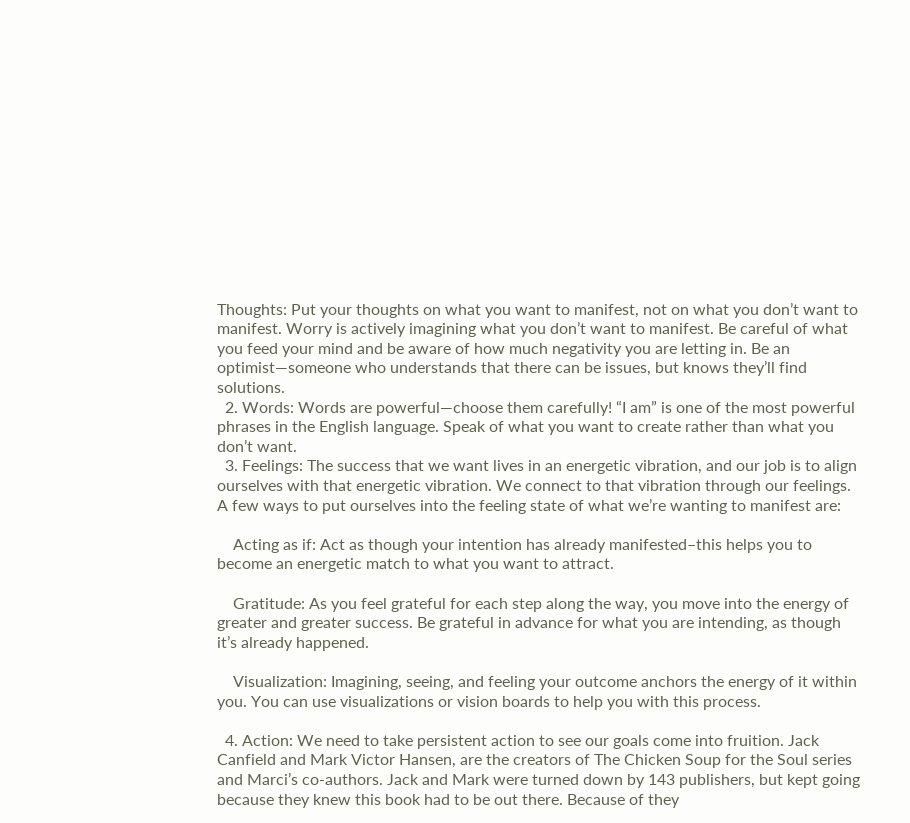Thoughts: Put your thoughts on what you want to manifest, not on what you don’t want to manifest. Worry is actively imagining what you don’t want to manifest. Be careful of what you feed your mind and be aware of how much negativity you are letting in. Be an optimist—someone who understands that there can be issues, but knows they’ll find solutions.
  2. Words: Words are powerful—choose them carefully! “I am” is one of the most powerful phrases in the English language. Speak of what you want to create rather than what you don’t want.
  3. Feelings: The success that we want lives in an energetic vibration, and our job is to align ourselves with that energetic vibration. We connect to that vibration through our feelings. A few ways to put ourselves into the feeling state of what we’re wanting to manifest are:

    Acting as if: Act as though your intention has already manifested–this helps you to become an energetic match to what you want to attract.

    Gratitude: As you feel grateful for each step along the way, you move into the energy of greater and greater success. Be grateful in advance for what you are intending, as though it’s already happened.

    Visualization: Imagining, seeing, and feeling your outcome anchors the energy of it within you. You can use visualizations or vision boards to help you with this process.

  4. Action: We need to take persistent action to see our goals come into fruition. Jack Canfield and Mark Victor Hansen, are the creators of The Chicken Soup for the Soul series and Marci’s co-authors. Jack and Mark were turned down by 143 publishers, but kept going because they knew this book had to be out there. Because of they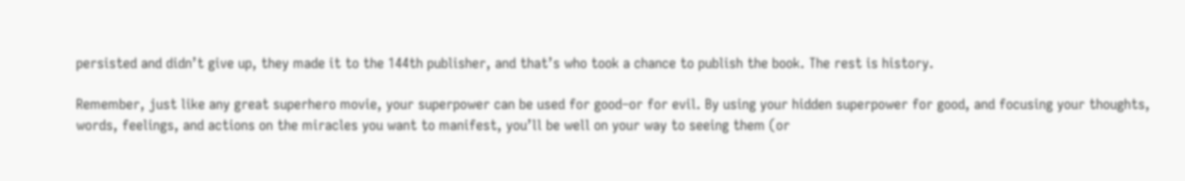persisted and didn’t give up, they made it to the 144th publisher, and that’s who took a chance to publish the book. The rest is history.

Remember, just like any great superhero movie, your superpower can be used for good–or for evil. By using your hidden superpower for good, and focusing your thoughts, words, feelings, and actions on the miracles you want to manifest, you’ll be well on your way to seeing them (or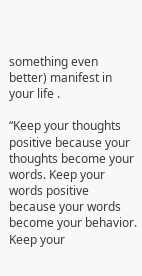something even better) manifest in your life .

“Keep your thoughts positive because your thoughts become your words. Keep your words positive because your words become your behavior. Keep your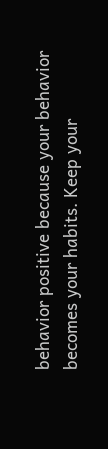behavior positive because your behavior becomes your habits. Keep your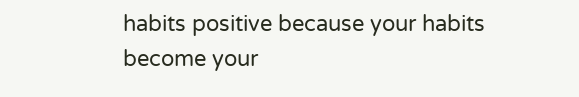habits positive because your habits become your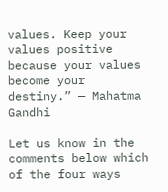values. Keep your values positive because your values become your destiny.” — Mahatma Gandhi

Let us know in the comments below which of the four ways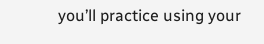you’ll practice using your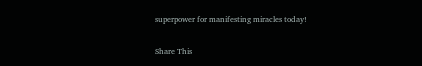superpower for manifesting miracles today!

Share This